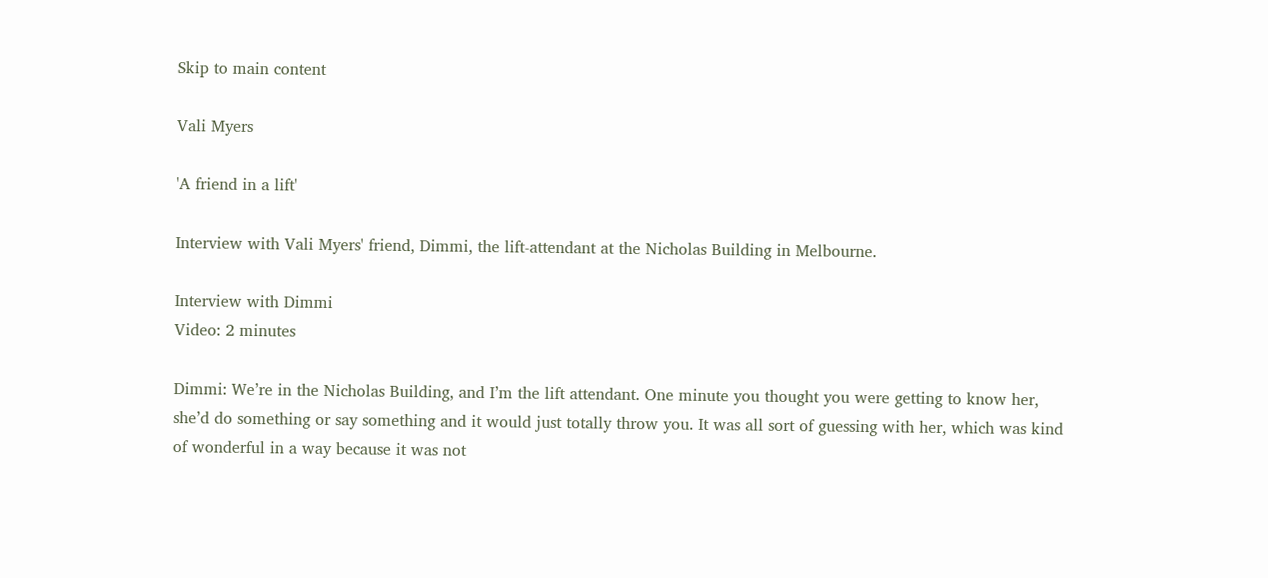Skip to main content

Vali Myers

'A friend in a lift'

Interview with Vali Myers' friend, Dimmi, the lift-attendant at the Nicholas Building in Melbourne.

Interview with Dimmi
Video: 2 minutes

Dimmi: We’re in the Nicholas Building, and I’m the lift attendant. One minute you thought you were getting to know her, she’d do something or say something and it would just totally throw you. It was all sort of guessing with her, which was kind of wonderful in a way because it was not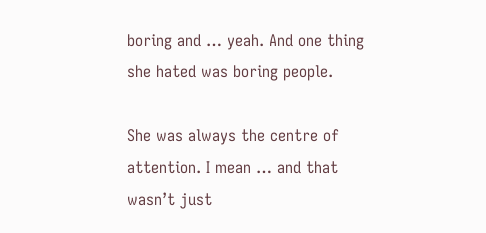boring and … yeah. And one thing she hated was boring people.

She was always the centre of attention. I mean … and that wasn’t just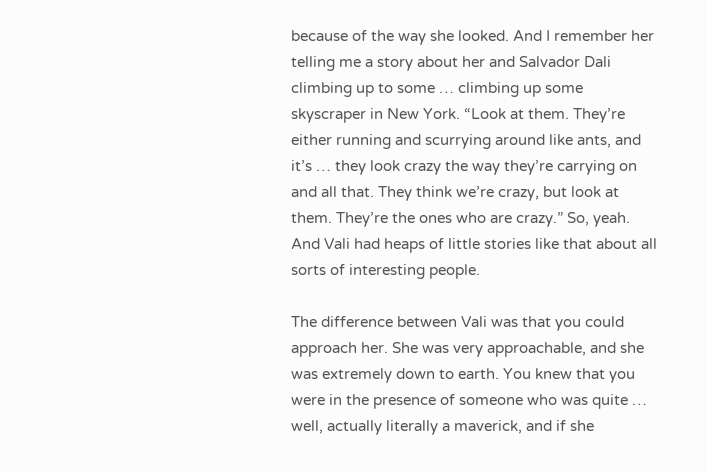because of the way she looked. And I remember her telling me a story about her and Salvador Dali climbing up to some … climbing up some skyscraper in New York. “Look at them. They’re either running and scurrying around like ants, and it’s … they look crazy the way they’re carrying on and all that. They think we’re crazy, but look at them. They’re the ones who are crazy.” So, yeah. And Vali had heaps of little stories like that about all sorts of interesting people.

The difference between Vali was that you could approach her. She was very approachable, and she was extremely down to earth. You knew that you were in the presence of someone who was quite … well, actually literally a maverick, and if she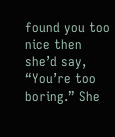found you too nice then she’d say, “You’re too boring.” She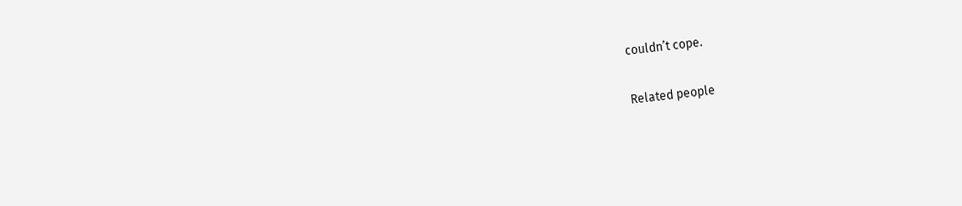couldn’t cope.

Related people